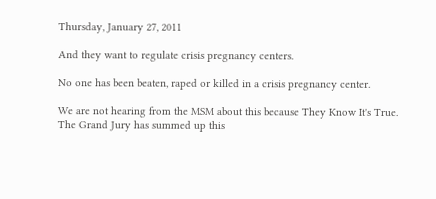Thursday, January 27, 2011

And they want to regulate crisis pregnancy centers.

No one has been beaten, raped or killed in a crisis pregnancy center.

We are not hearing from the MSM about this because They Know It's True.
The Grand Jury has summed up this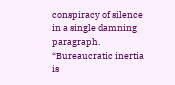conspiracy of silence in a single damning paragraph. “Bureaucratic inertia is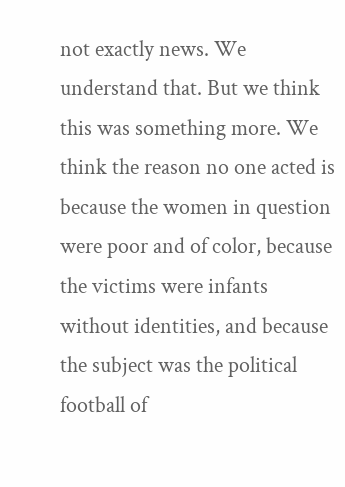not exactly news. We understand that. But we think this was something more. We think the reason no one acted is because the women in question were poor and of color, because the victims were infants without identities, and because the subject was the political football of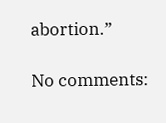abortion.”

No comments: